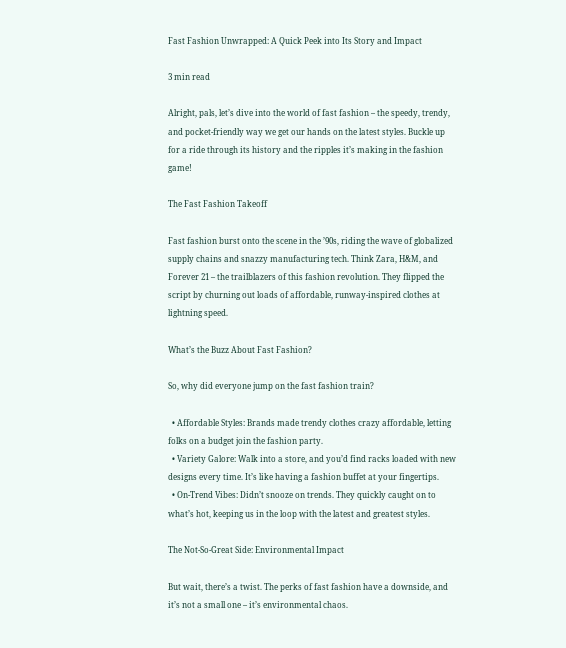Fast Fashion Unwrapped: A Quick Peek into Its Story and Impact

3 min read

Alright, pals, let’s dive into the world of fast fashion – the speedy, trendy, and pocket-friendly way we get our hands on the latest styles. Buckle up for a ride through its history and the ripples it’s making in the fashion game!

The Fast Fashion Takeoff

Fast fashion burst onto the scene in the ’90s, riding the wave of globalized supply chains and snazzy manufacturing tech. Think Zara, H&M, and Forever 21 – the trailblazers of this fashion revolution. They flipped the script by churning out loads of affordable, runway-inspired clothes at lightning speed.

What’s the Buzz About Fast Fashion?

So, why did everyone jump on the fast fashion train?

  • Affordable Styles: Brands made trendy clothes crazy affordable, letting folks on a budget join the fashion party.
  • Variety Galore: Walk into a store, and you’d find racks loaded with new designs every time. It’s like having a fashion buffet at your fingertips.
  • On-Trend Vibes: Didn’t snooze on trends. They quickly caught on to what’s hot, keeping us in the loop with the latest and greatest styles.

The Not-So-Great Side: Environmental Impact

But wait, there’s a twist. The perks of fast fashion have a downside, and it’s not a small one – it’s environmental chaos.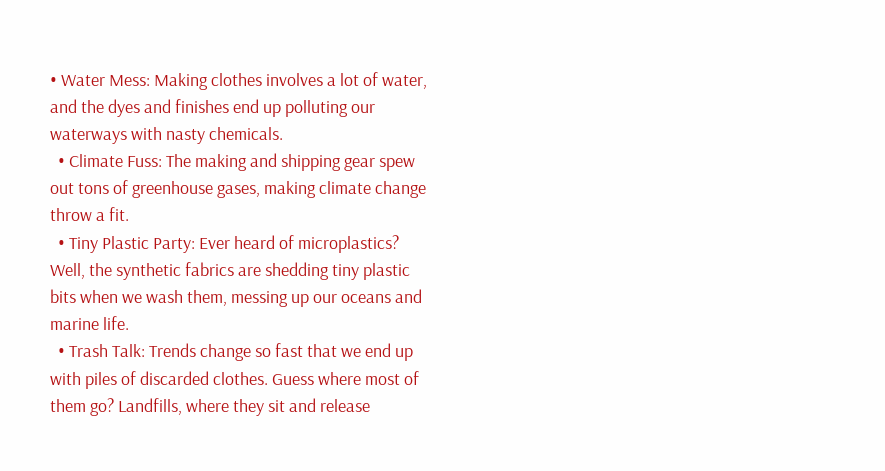• Water Mess: Making clothes involves a lot of water, and the dyes and finishes end up polluting our waterways with nasty chemicals.
  • Climate Fuss: The making and shipping gear spew out tons of greenhouse gases, making climate change throw a fit.
  • Tiny Plastic Party: Ever heard of microplastics? Well, the synthetic fabrics are shedding tiny plastic bits when we wash them, messing up our oceans and marine life.
  • Trash Talk: Trends change so fast that we end up with piles of discarded clothes. Guess where most of them go? Landfills, where they sit and release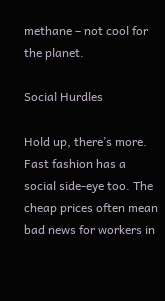methane – not cool for the planet.

Social Hurdles

Hold up, there’s more. Fast fashion has a social side-eye too. The cheap prices often mean bad news for workers in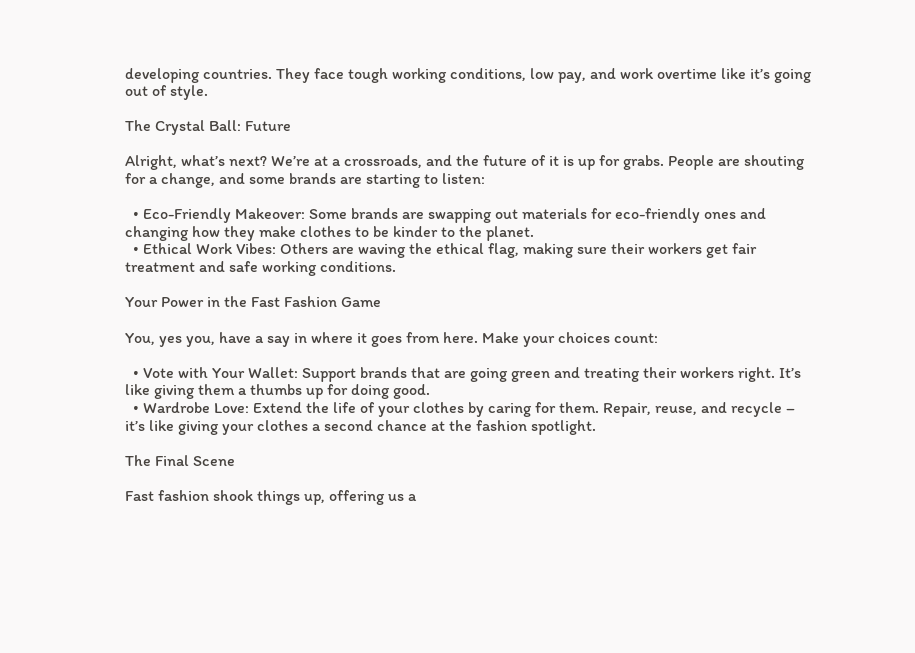developing countries. They face tough working conditions, low pay, and work overtime like it’s going out of style.

The Crystal Ball: Future

Alright, what’s next? We’re at a crossroads, and the future of it is up for grabs. People are shouting for a change, and some brands are starting to listen:

  • Eco-Friendly Makeover: Some brands are swapping out materials for eco-friendly ones and changing how they make clothes to be kinder to the planet.
  • Ethical Work Vibes: Others are waving the ethical flag, making sure their workers get fair treatment and safe working conditions.

Your Power in the Fast Fashion Game

You, yes you, have a say in where it goes from here. Make your choices count:

  • Vote with Your Wallet: Support brands that are going green and treating their workers right. It’s like giving them a thumbs up for doing good.
  • Wardrobe Love: Extend the life of your clothes by caring for them. Repair, reuse, and recycle – it’s like giving your clothes a second chance at the fashion spotlight.

The Final Scene

Fast fashion shook things up, offering us a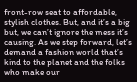front-row seat to affordable, stylish clothes. But, and it’s a big but, we can’t ignore the mess it’s causing. As we step forward, let’s demand a fashion world that’s kind to the planet and the folks who make our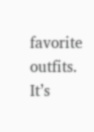favorite outfits. It’s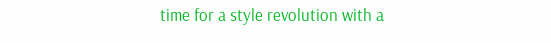time for a style revolution with a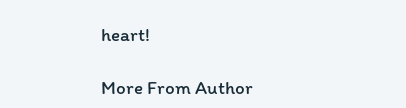heart!

More From Author